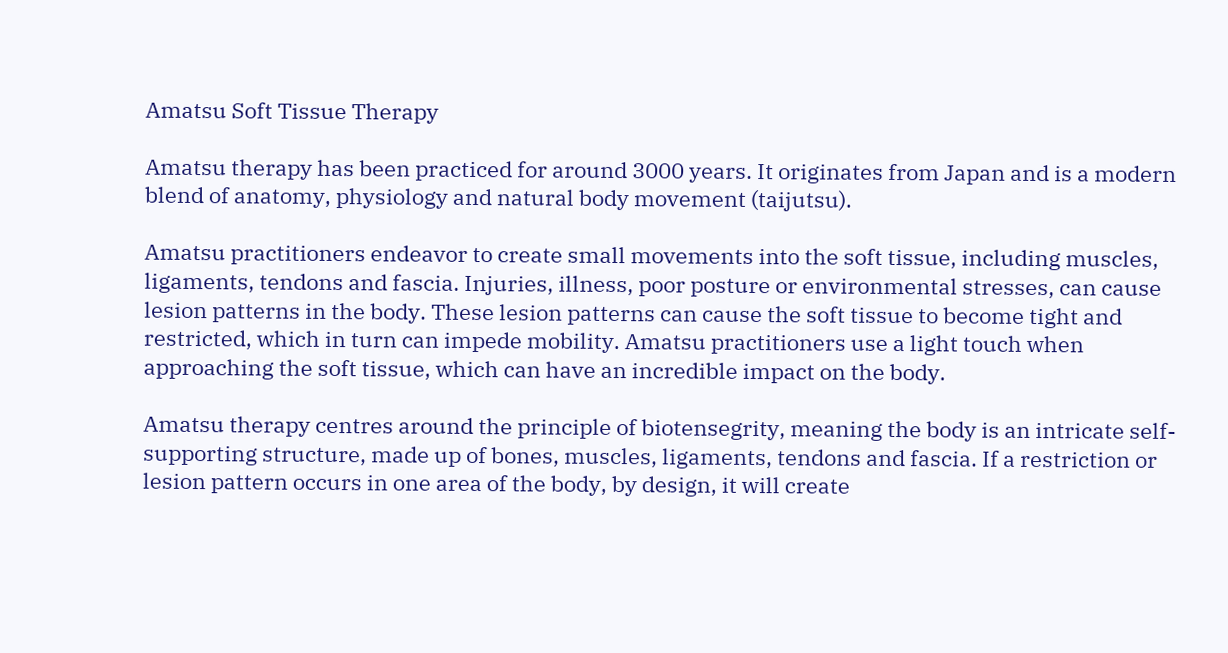Amatsu Soft Tissue Therapy

Amatsu therapy has been practiced for around 3000 years. It originates from Japan and is a modern blend of anatomy, physiology and natural body movement (taijutsu).

Amatsu practitioners endeavor to create small movements into the soft tissue, including muscles, ligaments, tendons and fascia. Injuries, illness, poor posture or environmental stresses, can cause lesion patterns in the body. These lesion patterns can cause the soft tissue to become tight and restricted, which in turn can impede mobility. Amatsu practitioners use a light touch when approaching the soft tissue, which can have an incredible impact on the body.

Amatsu therapy centres around the principle of biotensegrity, meaning the body is an intricate self- supporting structure, made up of bones, muscles, ligaments, tendons and fascia. If a restriction or lesion pattern occurs in one area of the body, by design, it will create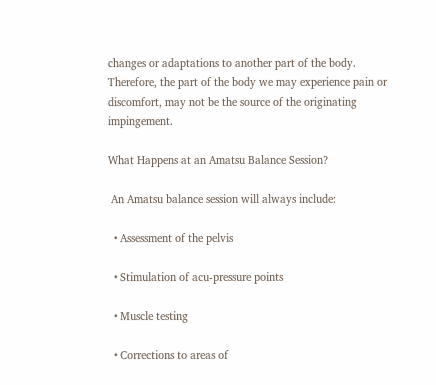changes or adaptations to another part of the body. Therefore, the part of the body we may experience pain or discomfort, may not be the source of the originating impingement.

What Happens at an Amatsu Balance Session?

 An Amatsu balance session will always include:

  • Assessment of the pelvis

  • Stimulation of acu-pressure points

  • Muscle testing

  • Corrections to areas of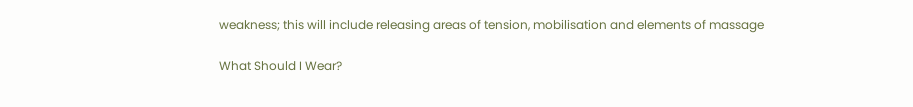weakness; this will include releasing areas of tension, mobilisation and elements of massage

What Should I Wear?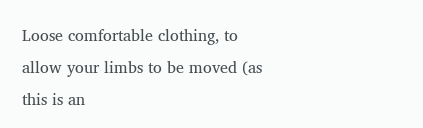Loose comfortable clothing, to allow your limbs to be moved (as this is an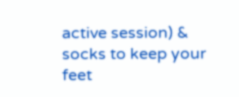active session) & socks to keep your feet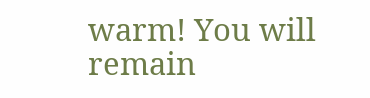warm! You will remain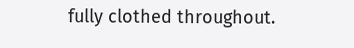fully clothed throughout.